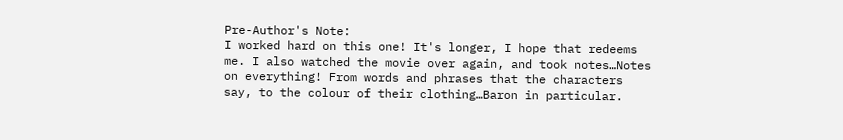Pre-Author's Note:
I worked hard on this one! It's longer, I hope that redeems me. I also watched the movie over again, and took notes…Notes on everything! From words and phrases that the characters say, to the colour of their clothing…Baron in particular.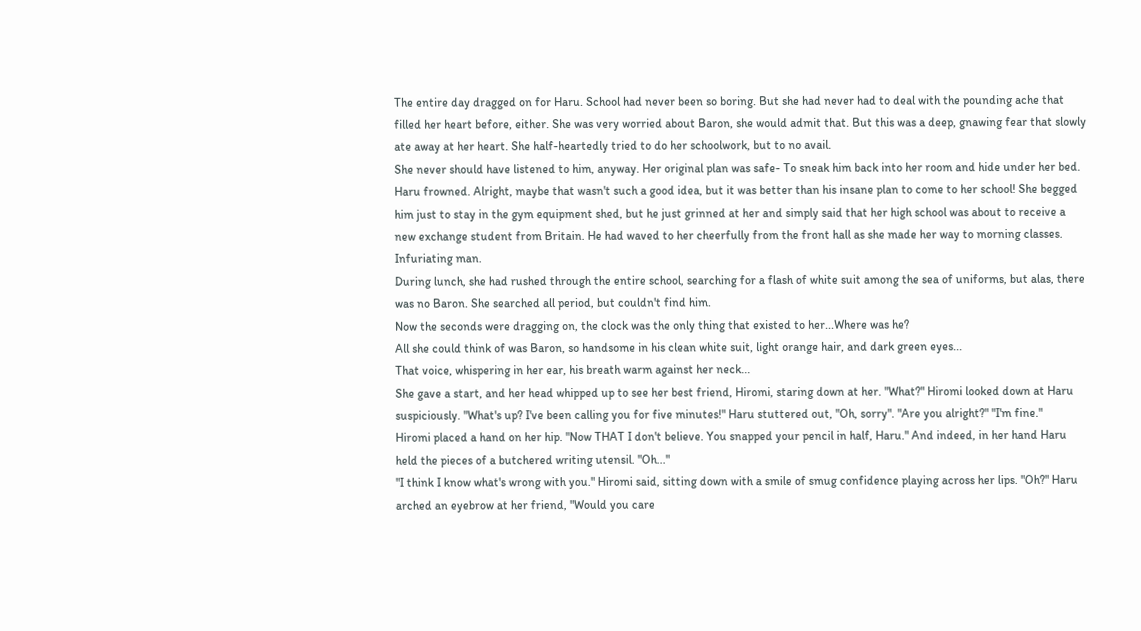The entire day dragged on for Haru. School had never been so boring. But she had never had to deal with the pounding ache that filled her heart before, either. She was very worried about Baron, she would admit that. But this was a deep, gnawing fear that slowly ate away at her heart. She half-heartedly tried to do her schoolwork, but to no avail.
She never should have listened to him, anyway. Her original plan was safe- To sneak him back into her room and hide under her bed.
Haru frowned. Alright, maybe that wasn't such a good idea, but it was better than his insane plan to come to her school! She begged him just to stay in the gym equipment shed, but he just grinned at her and simply said that her high school was about to receive a new exchange student from Britain. He had waved to her cheerfully from the front hall as she made her way to morning classes.
Infuriating man.
During lunch, she had rushed through the entire school, searching for a flash of white suit among the sea of uniforms, but alas, there was no Baron. She searched all period, but couldn't find him.
Now the seconds were dragging on, the clock was the only thing that existed to her...Where was he?
All she could think of was Baron, so handsome in his clean white suit, light orange hair, and dark green eyes...
That voice, whispering in her ear, his breath warm against her neck...
She gave a start, and her head whipped up to see her best friend, Hiromi, staring down at her. "What?" Hiromi looked down at Haru suspiciously. "What's up? I've been calling you for five minutes!" Haru stuttered out, "Oh, sorry". "Are you alright?" "I'm fine."
Hiromi placed a hand on her hip. "Now THAT I don't believe. You snapped your pencil in half, Haru." And indeed, in her hand Haru held the pieces of a butchered writing utensil. "Oh..."
"I think I know what's wrong with you." Hiromi said, sitting down with a smile of smug confidence playing across her lips. "Oh?" Haru arched an eyebrow at her friend, "Would you care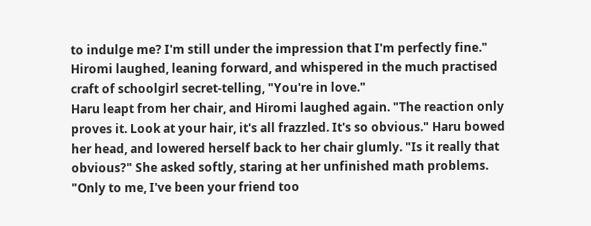to indulge me? I'm still under the impression that I'm perfectly fine."
Hiromi laughed, leaning forward, and whispered in the much practised craft of schoolgirl secret-telling, "You're in love."
Haru leapt from her chair, and Hiromi laughed again. "The reaction only proves it. Look at your hair, it's all frazzled. It's so obvious." Haru bowed her head, and lowered herself back to her chair glumly. "Is it really that obvious?" She asked softly, staring at her unfinished math problems.
"Only to me, I've been your friend too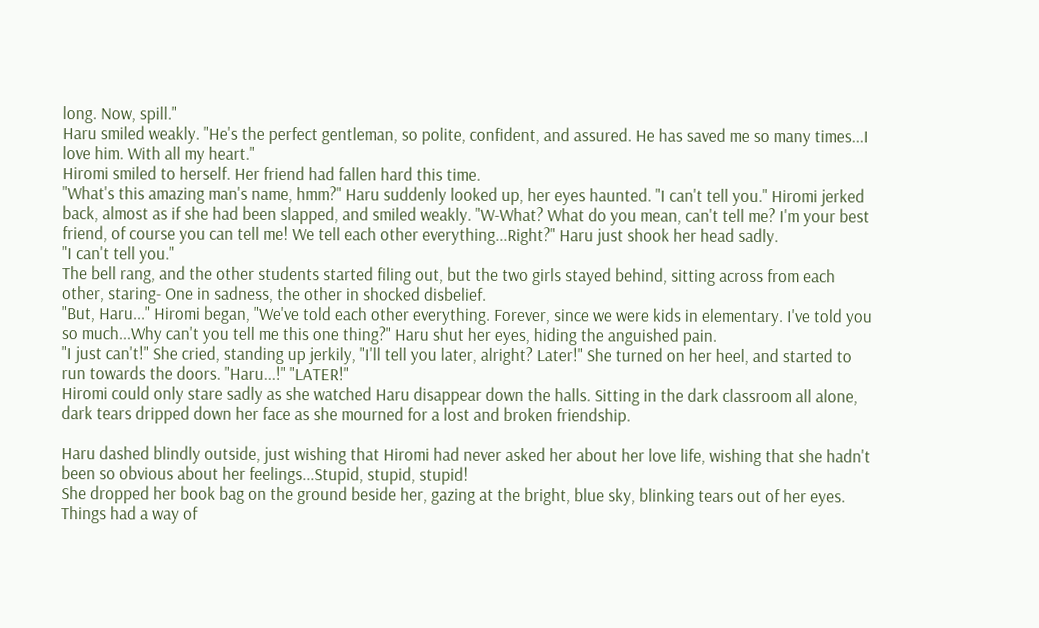long. Now, spill."
Haru smiled weakly. "He's the perfect gentleman, so polite, confident, and assured. He has saved me so many times...I love him. With all my heart."
Hiromi smiled to herself. Her friend had fallen hard this time.
"What's this amazing man's name, hmm?" Haru suddenly looked up, her eyes haunted. "I can't tell you." Hiromi jerked back, almost as if she had been slapped, and smiled weakly. "W-What? What do you mean, can't tell me? I'm your best friend, of course you can tell me! We tell each other everything...Right?" Haru just shook her head sadly.
"I can't tell you."
The bell rang, and the other students started filing out, but the two girls stayed behind, sitting across from each other, staring- One in sadness, the other in shocked disbelief.
"But, Haru..." Hiromi began, "We've told each other everything. Forever, since we were kids in elementary. I've told you so much...Why can't you tell me this one thing?" Haru shut her eyes, hiding the anguished pain.
"I just can't!" She cried, standing up jerkily, "I'll tell you later, alright? Later!" She turned on her heel, and started to run towards the doors. "Haru...!" "LATER!"
Hiromi could only stare sadly as she watched Haru disappear down the halls. Sitting in the dark classroom all alone, dark tears dripped down her face as she mourned for a lost and broken friendship.

Haru dashed blindly outside, just wishing that Hiromi had never asked her about her love life, wishing that she hadn't been so obvious about her feelings...Stupid, stupid, stupid!
She dropped her book bag on the ground beside her, gazing at the bright, blue sky, blinking tears out of her eyes. Things had a way of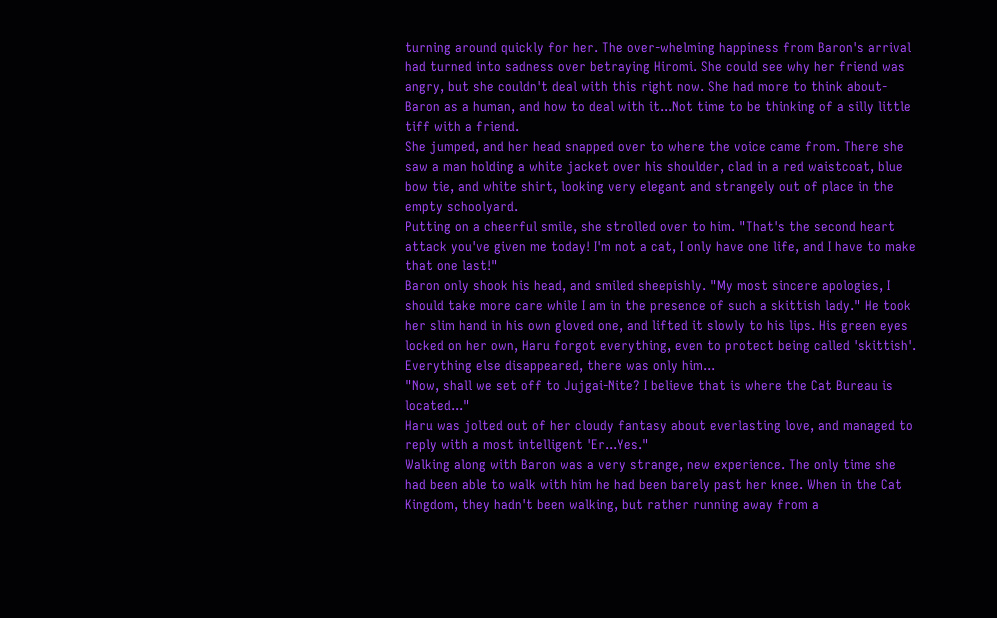turning around quickly for her. The over-whelming happiness from Baron's arrival had turned into sadness over betraying Hiromi. She could see why her friend was angry, but she couldn't deal with this right now. She had more to think about-Baron as a human, and how to deal with it...Not time to be thinking of a silly little tiff with a friend.
She jumped, and her head snapped over to where the voice came from. There she saw a man holding a white jacket over his shoulder, clad in a red waistcoat, blue bow tie, and white shirt, looking very elegant and strangely out of place in the empty schoolyard.
Putting on a cheerful smile, she strolled over to him. "That's the second heart attack you've given me today! I'm not a cat, I only have one life, and I have to make that one last!"
Baron only shook his head, and smiled sheepishly. "My most sincere apologies, I should take more care while I am in the presence of such a skittish lady." He took her slim hand in his own gloved one, and lifted it slowly to his lips. His green eyes locked on her own, Haru forgot everything, even to protect being called 'skittish'. Everything else disappeared, there was only him...
"Now, shall we set off to Jujgai-Nite? I believe that is where the Cat Bureau is located..."
Haru was jolted out of her cloudy fantasy about everlasting love, and managed to reply with a most intelligent 'Er...Yes."
Walking along with Baron was a very strange, new experience. The only time she had been able to walk with him he had been barely past her knee. When in the Cat Kingdom, they hadn't been walking, but rather running away from a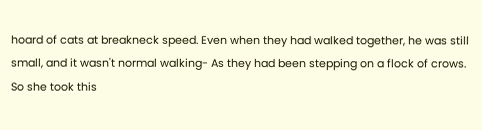hoard of cats at breakneck speed. Even when they had walked together, he was still small, and it wasn't normal walking- As they had been stepping on a flock of crows.
So she took this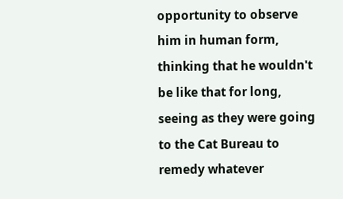opportunity to observe him in human form, thinking that he wouldn't be like that for long, seeing as they were going to the Cat Bureau to remedy whatever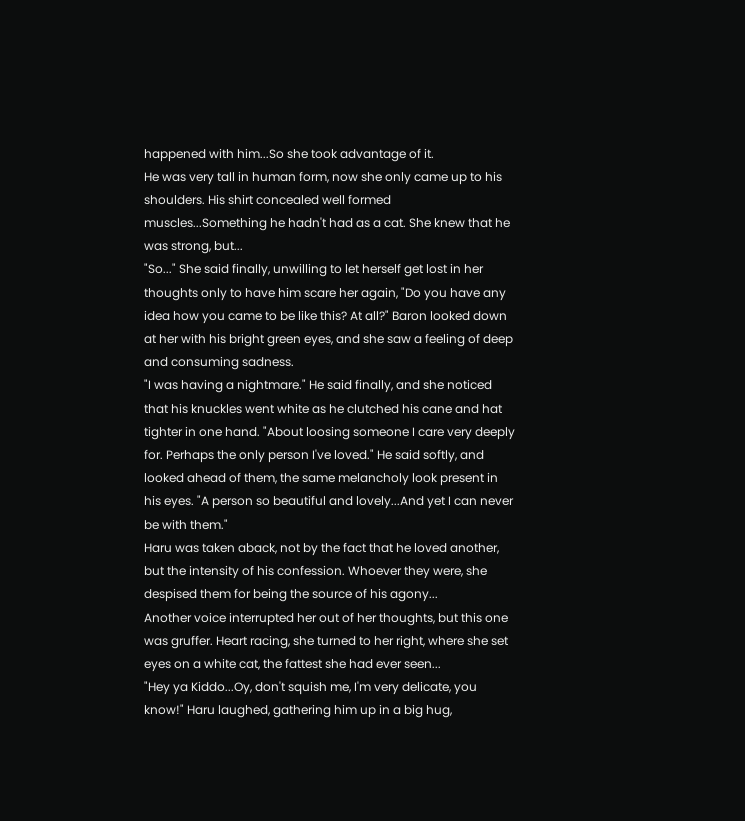happened with him...So she took advantage of it.
He was very tall in human form, now she only came up to his shoulders. His shirt concealed well formed muscles...Something he hadn't had as a cat. She knew that he was strong, but...
"So..." She said finally, unwilling to let herself get lost in her thoughts only to have him scare her again, "Do you have any idea how you came to be like this? At all?" Baron looked down at her with his bright green eyes, and she saw a feeling of deep and consuming sadness.
"I was having a nightmare." He said finally, and she noticed that his knuckles went white as he clutched his cane and hat tighter in one hand. "About loosing someone I care very deeply for. Perhaps the only person I've loved." He said softly, and looked ahead of them, the same melancholy look present in his eyes. "A person so beautiful and lovely...And yet I can never be with them."
Haru was taken aback, not by the fact that he loved another, but the intensity of his confession. Whoever they were, she despised them for being the source of his agony...
Another voice interrupted her out of her thoughts, but this one was gruffer. Heart racing, she turned to her right, where she set eyes on a white cat, the fattest she had ever seen...
"Hey ya Kiddo...Oy, don't squish me, I'm very delicate, you know!" Haru laughed, gathering him up in a big hug,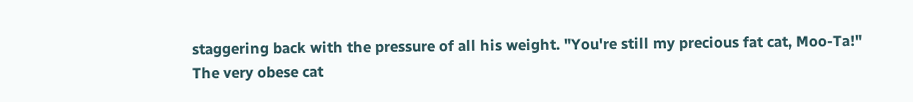staggering back with the pressure of all his weight. "You're still my precious fat cat, Moo-Ta!"
The very obese cat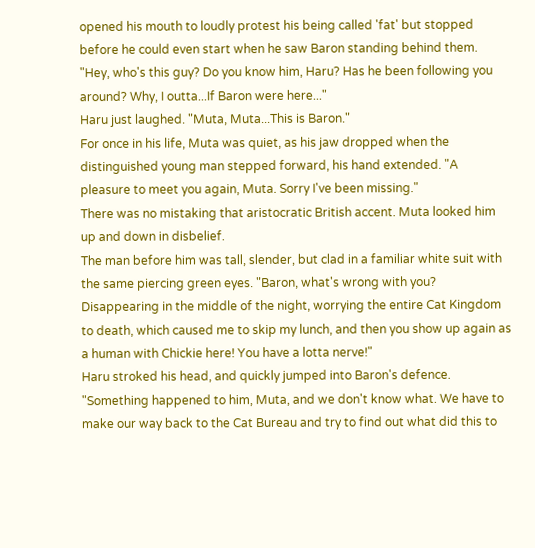opened his mouth to loudly protest his being called 'fat' but stopped before he could even start when he saw Baron standing behind them. "Hey, who's this guy? Do you know him, Haru? Has he been following you around? Why, I outta...If Baron were here..."
Haru just laughed. "Muta, Muta...This is Baron."
For once in his life, Muta was quiet, as his jaw dropped when the distinguished young man stepped forward, his hand extended. "A pleasure to meet you again, Muta. Sorry I've been missing."
There was no mistaking that aristocratic British accent. Muta looked him up and down in disbelief.
The man before him was tall, slender, but clad in a familiar white suit with the same piercing green eyes. "Baron, what's wrong with you? Disappearing in the middle of the night, worrying the entire Cat Kingdom to death, which caused me to skip my lunch, and then you show up again as a human with Chickie here! You have a lotta nerve!"
Haru stroked his head, and quickly jumped into Baron's defence. "Something happened to him, Muta, and we don't know what. We have to make our way back to the Cat Bureau and try to find out what did this to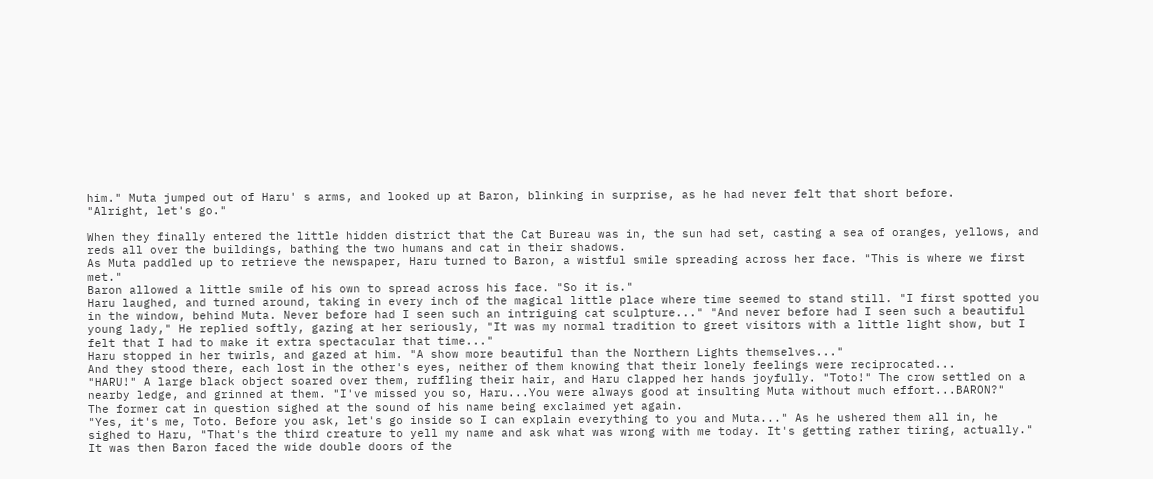him." Muta jumped out of Haru' s arms, and looked up at Baron, blinking in surprise, as he had never felt that short before.
"Alright, let's go."

When they finally entered the little hidden district that the Cat Bureau was in, the sun had set, casting a sea of oranges, yellows, and reds all over the buildings, bathing the two humans and cat in their shadows.
As Muta paddled up to retrieve the newspaper, Haru turned to Baron, a wistful smile spreading across her face. "This is where we first met."
Baron allowed a little smile of his own to spread across his face. "So it is."
Haru laughed, and turned around, taking in every inch of the magical little place where time seemed to stand still. "I first spotted you in the window, behind Muta. Never before had I seen such an intriguing cat sculpture..." "And never before had I seen such a beautiful young lady," He replied softly, gazing at her seriously, "It was my normal tradition to greet visitors with a little light show, but I felt that I had to make it extra spectacular that time..."
Haru stopped in her twirls, and gazed at him. "A show more beautiful than the Northern Lights themselves..."
And they stood there, each lost in the other's eyes, neither of them knowing that their lonely feelings were reciprocated...
"HARU!" A large black object soared over them, ruffling their hair, and Haru clapped her hands joyfully. "Toto!" The crow settled on a nearby ledge, and grinned at them. "I've missed you so, Haru...You were always good at insulting Muta without much effort...BARON?"
The former cat in question sighed at the sound of his name being exclaimed yet again.
"Yes, it's me, Toto. Before you ask, let's go inside so I can explain everything to you and Muta..." As he ushered them all in, he sighed to Haru, "That's the third creature to yell my name and ask what was wrong with me today. It's getting rather tiring, actually."
It was then Baron faced the wide double doors of the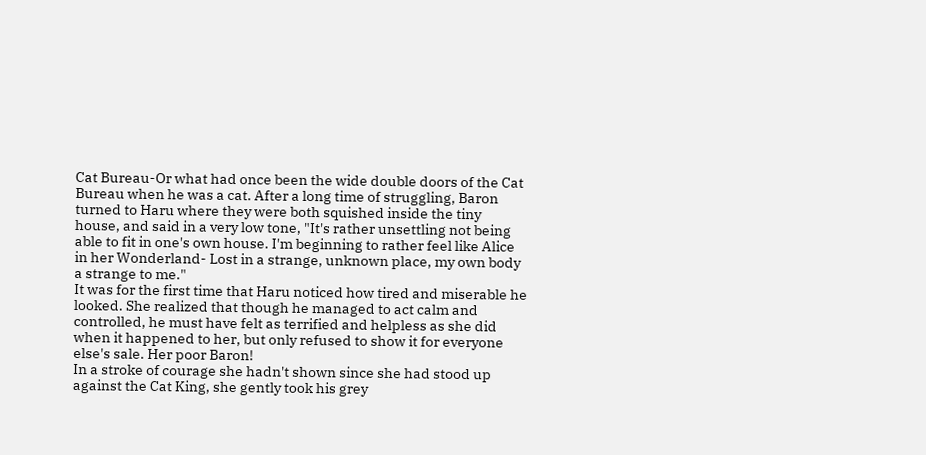Cat Bureau-Or what had once been the wide double doors of the Cat Bureau when he was a cat. After a long time of struggling, Baron turned to Haru where they were both squished inside the tiny house, and said in a very low tone, "It's rather unsettling not being able to fit in one's own house. I'm beginning to rather feel like Alice in her Wonderland- Lost in a strange, unknown place, my own body a strange to me."
It was for the first time that Haru noticed how tired and miserable he looked. She realized that though he managed to act calm and controlled, he must have felt as terrified and helpless as she did when it happened to her, but only refused to show it for everyone else's sale. Her poor Baron!
In a stroke of courage she hadn't shown since she had stood up against the Cat King, she gently took his grey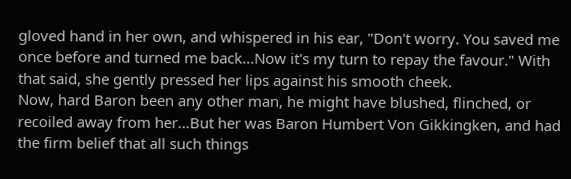gloved hand in her own, and whispered in his ear, "Don't worry. You saved me once before and turned me back...Now it's my turn to repay the favour." With that said, she gently pressed her lips against his smooth cheek.
Now, hard Baron been any other man, he might have blushed, flinched, or recoiled away from her...But her was Baron Humbert Von Gikkingken, and had the firm belief that all such things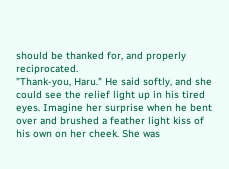should be thanked for, and properly reciprocated.
"Thank-you, Haru." He said softly, and she could see the relief light up in his tired eyes. Imagine her surprise when he bent over and brushed a feather light kiss of his own on her cheek. She was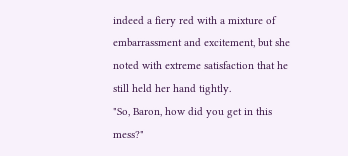indeed a fiery red with a mixture of embarrassment and excitement, but she noted with extreme satisfaction that he still held her hand tightly.
"So, Baron, how did you get in this mess?"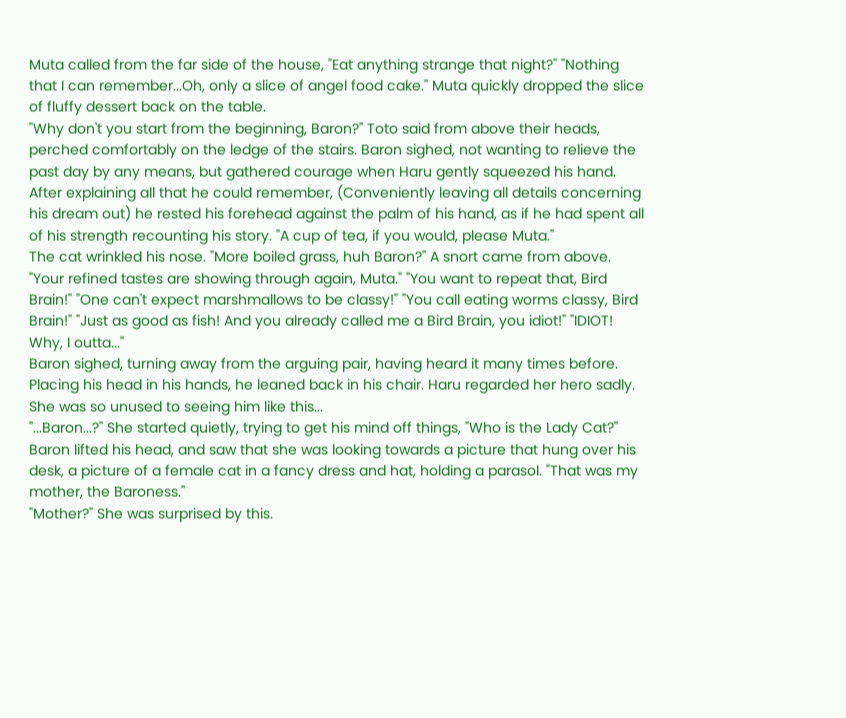Muta called from the far side of the house, "Eat anything strange that night?" "Nothing that I can remember...Oh, only a slice of angel food cake." Muta quickly dropped the slice of fluffy dessert back on the table.
"Why don't you start from the beginning, Baron?" Toto said from above their heads, perched comfortably on the ledge of the stairs. Baron sighed, not wanting to relieve the past day by any means, but gathered courage when Haru gently squeezed his hand.
After explaining all that he could remember, (Conveniently leaving all details concerning his dream out) he rested his forehead against the palm of his hand, as if he had spent all of his strength recounting his story. "A cup of tea, if you would, please Muta."
The cat wrinkled his nose. "More boiled grass, huh Baron?" A snort came from above. "Your refined tastes are showing through again, Muta." "You want to repeat that, Bird Brain!" "One can't expect marshmallows to be classy!" "You call eating worms classy, Bird Brain!" "Just as good as fish! And you already called me a Bird Brain, you idiot!" "IDIOT! Why, I outta..."
Baron sighed, turning away from the arguing pair, having heard it many times before. Placing his head in his hands, he leaned back in his chair. Haru regarded her hero sadly. She was so unused to seeing him like this...
"...Baron...?" She started quietly, trying to get his mind off things, "Who is the Lady Cat?"
Baron lifted his head, and saw that she was looking towards a picture that hung over his desk, a picture of a female cat in a fancy dress and hat, holding a parasol. "That was my mother, the Baroness."
"Mother?" She was surprised by this.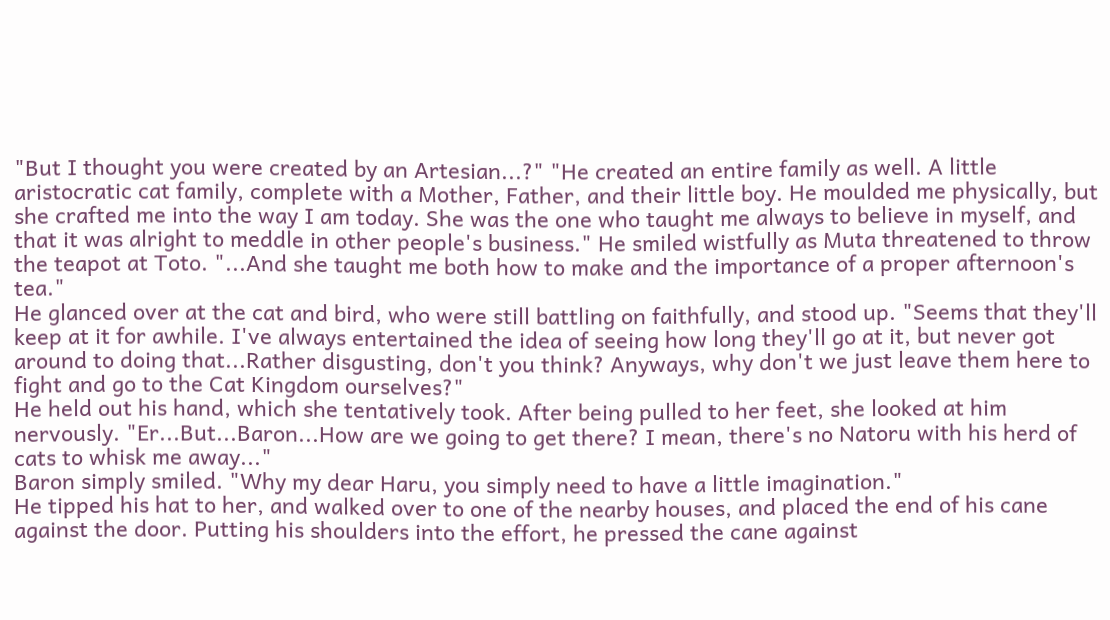"But I thought you were created by an Artesian...?" "He created an entire family as well. A little aristocratic cat family, complete with a Mother, Father, and their little boy. He moulded me physically, but she crafted me into the way I am today. She was the one who taught me always to believe in myself, and that it was alright to meddle in other people's business." He smiled wistfully as Muta threatened to throw the teapot at Toto. "...And she taught me both how to make and the importance of a proper afternoon's tea."
He glanced over at the cat and bird, who were still battling on faithfully, and stood up. "Seems that they'll keep at it for awhile. I've always entertained the idea of seeing how long they'll go at it, but never got around to doing that...Rather disgusting, don't you think? Anyways, why don't we just leave them here to fight and go to the Cat Kingdom ourselves?"
He held out his hand, which she tentatively took. After being pulled to her feet, she looked at him nervously. "Er...But...Baron...How are we going to get there? I mean, there's no Natoru with his herd of cats to whisk me away..."
Baron simply smiled. "Why my dear Haru, you simply need to have a little imagination."
He tipped his hat to her, and walked over to one of the nearby houses, and placed the end of his cane against the door. Putting his shoulders into the effort, he pressed the cane against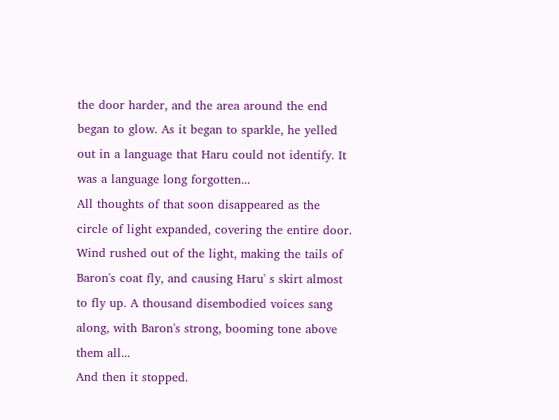the door harder, and the area around the end began to glow. As it began to sparkle, he yelled out in a language that Haru could not identify. It was a language long forgotten...
All thoughts of that soon disappeared as the circle of light expanded, covering the entire door. Wind rushed out of the light, making the tails of Baron's coat fly, and causing Haru' s skirt almost to fly up. A thousand disembodied voices sang along, with Baron's strong, booming tone above them all...
And then it stopped.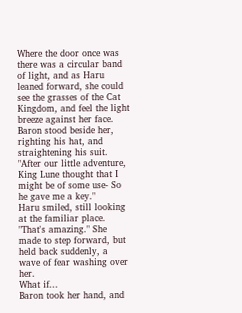Where the door once was there was a circular band of light, and as Haru leaned forward, she could see the grasses of the Cat Kingdom, and feel the light breeze against her face. Baron stood beside her, righting his hat, and straightening his suit.
"After our little adventure, King Lune thought that I might be of some use- So he gave me a key."
Haru smiled, still looking at the familiar place. "That's amazing." She made to step forward, but held back suddenly, a wave of fear washing over her.
What if...
Baron took her hand, and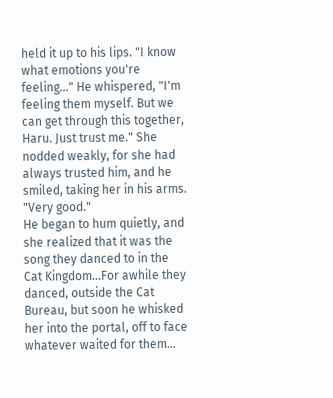held it up to his lips. "I know what emotions you're feeling..." He whispered, "I'm feeling them myself. But we can get through this together, Haru. Just trust me." She nodded weakly, for she had always trusted him, and he smiled, taking her in his arms.
"Very good."
He began to hum quietly, and she realized that it was the song they danced to in the Cat Kingdom...For awhile they danced, outside the Cat Bureau, but soon he whisked her into the portal, off to face whatever waited for them...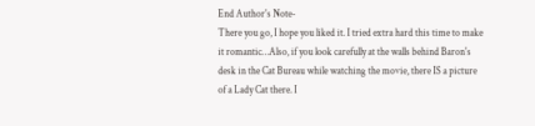End Author's Note-
There you go, I hope you liked it. I tried extra hard this time to make it romantic…Also, if you look carefully at the walls behind Baron's desk in the Cat Bureau while watching the movie, there IS a picture of a Lady Cat there. I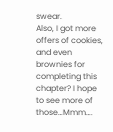swear.
Also, I got more offers of cookies, and even brownies for completing this chapter? I hope to see more of those…Mmm….